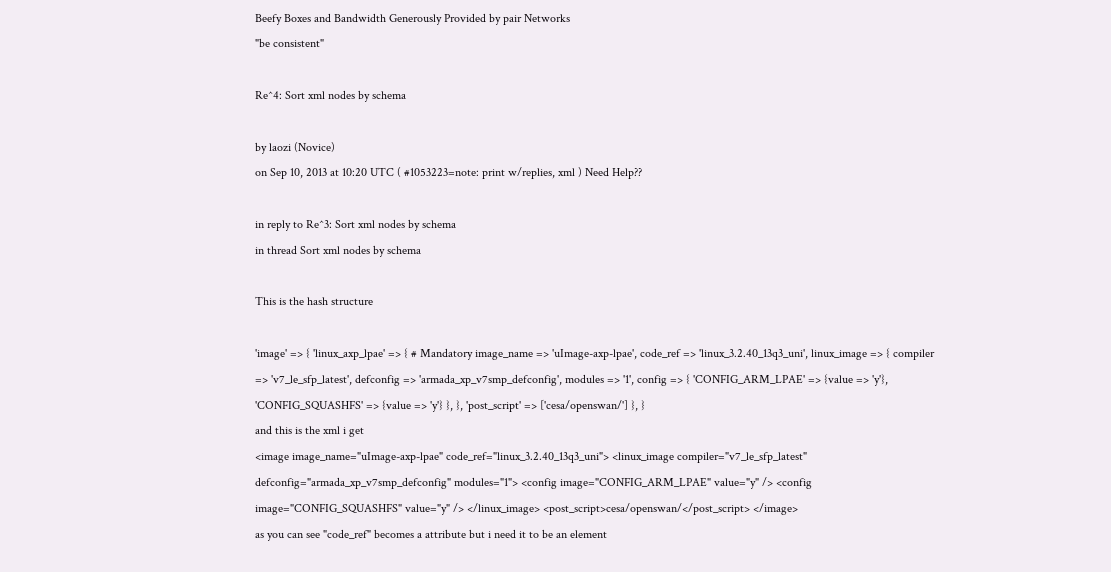Beefy Boxes and Bandwidth Generously Provided by pair Networks
"be consistent"

Re^4: Sort xml nodes by schema

by laozi (Novice)
on Sep 10, 2013 at 10:20 UTC ( #1053223=note: print w/replies, xml ) Need Help??

in reply to Re^3: Sort xml nodes by schema
in thread Sort xml nodes by schema

This is the hash structure

'image' => { 'linux_axp_lpae' => { # Mandatory image_name => 'uImage-axp-lpae', code_ref => 'linux_3.2.40_13q3_uni', linux_image => { compiler => 'v7_le_sfp_latest', defconfig => 'armada_xp_v7smp_defconfig', modules => '1', config => { 'CONFIG_ARM_LPAE' => {value => 'y'}, 'CONFIG_SQUASHFS' => {value => 'y'} }, }, 'post_script' => ['cesa/openswan/'] }, }
and this is the xml i get
<image image_name="uImage-axp-lpae" code_ref="linux_3.2.40_13q3_uni"> <linux_image compiler="v7_le_sfp_latest" defconfig="armada_xp_v7smp_defconfig" modules="1"> <config image="CONFIG_ARM_LPAE" value="y" /> <config image="CONFIG_SQUASHFS" value="y" /> </linux_image> <post_script>cesa/openswan/</post_script> </image>
as you can see "code_ref" becomes a attribute but i need it to be an element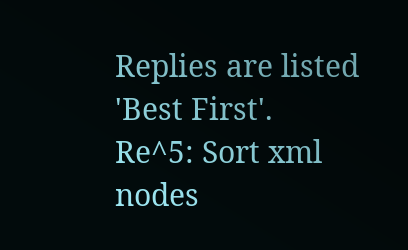Replies are listed 'Best First'.
Re^5: Sort xml nodes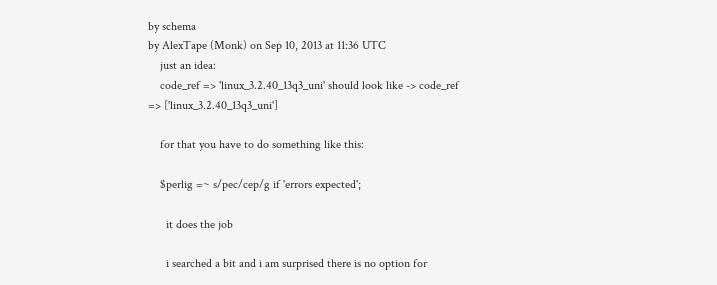by schema
by AlexTape (Monk) on Sep 10, 2013 at 11:36 UTC
    just an idea:
    code_ref => 'linux_3.2.40_13q3_uni' should look like -> code_ref => ['linux_3.2.40_13q3_uni']

    for that you have to do something like this:

    $perlig =~ s/pec/cep/g if 'errors expected';

      it does the job

      i searched a bit and i am surprised there is no option for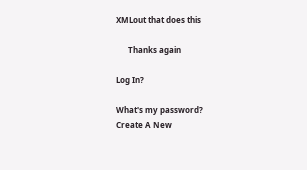XMLout that does this

      Thanks again

Log In?

What's my password?
Create A New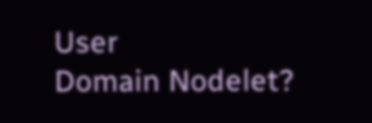User
Domain Nodelet?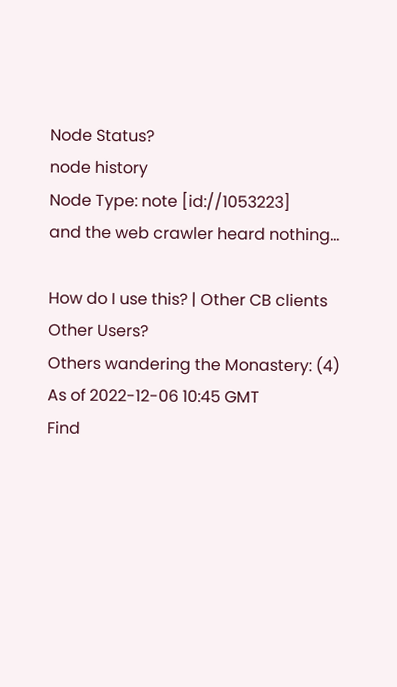Node Status?
node history
Node Type: note [id://1053223]
and the web crawler heard nothing...

How do I use this? | Other CB clients
Other Users?
Others wandering the Monastery: (4)
As of 2022-12-06 10:45 GMT
Find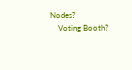Nodes?
    Voting Booth?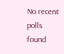No recent polls found